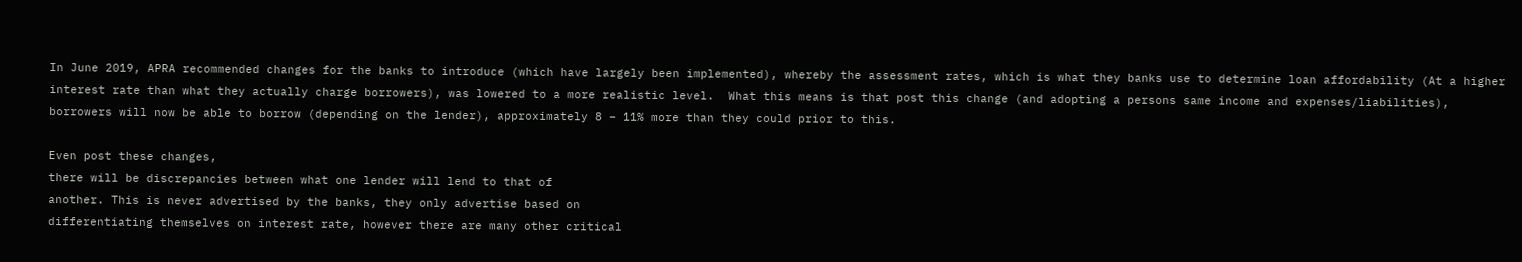In June 2019, APRA recommended changes for the banks to introduce (which have largely been implemented), whereby the assessment rates, which is what they banks use to determine loan affordability (At a higher interest rate than what they actually charge borrowers), was lowered to a more realistic level.  What this means is that post this change (and adopting a persons same income and expenses/liabilities), borrowers will now be able to borrow (depending on the lender), approximately 8 – 11% more than they could prior to this.

Even post these changes,
there will be discrepancies between what one lender will lend to that of
another. This is never advertised by the banks, they only advertise based on
differentiating themselves on interest rate, however there are many other critical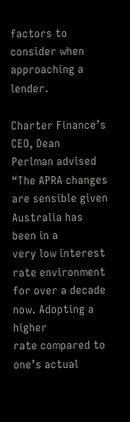factors to consider when approaching a lender.

Charter Finance’s CEO, Dean
Perlman advised “The APRA changes are sensible given Australia has been in a
very low interest rate environment for over a decade now. Adopting a higher
rate compared to one’s actual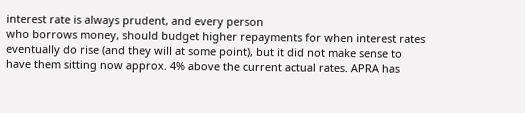interest rate is always prudent, and every person
who borrows money, should budget higher repayments for when interest rates
eventually do rise (and they will at some point), but it did not make sense to
have them sitting now approx. 4% above the current actual rates. APRA has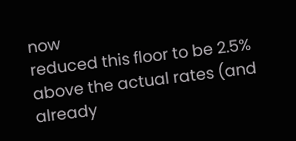now
reduced this floor to be 2.5% above the actual rates (and already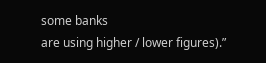some banks
are using higher / lower figures).”